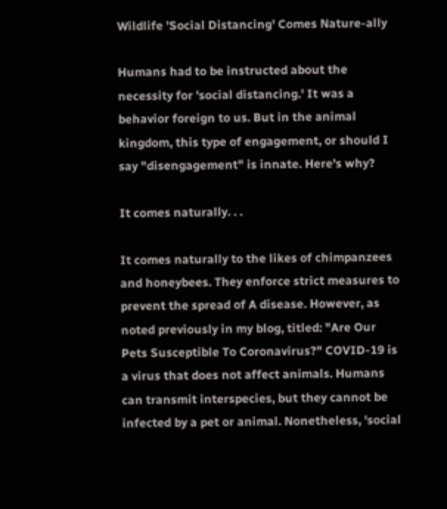Wildlife 'Social Distancing' Comes Nature-ally

Humans had to be instructed about the necessity for 'social distancing.' It was a behavior foreign to us. But in the animal kingdom, this type of engagement, or should I say "disengagement" is innate. Here's why?

It comes naturally. . .

It comes naturally to the likes of chimpanzees and honeybees. They enforce strict measures to prevent the spread of A disease. However, as noted previously in my blog, titled: "Are Our Pets Susceptible To Coronavirus?" COVID-19 is a virus that does not affect animals. Humans can transmit interspecies, but they cannot be infected by a pet or animal. Nonetheless, 'social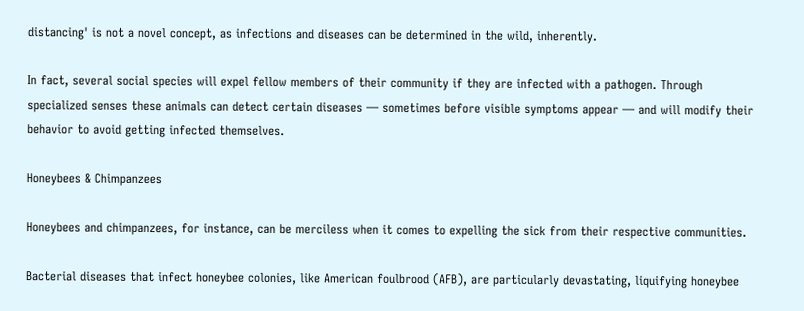distancing' is not a novel concept, as infections and diseases can be determined in the wild, inherently.

In fact, several social species will expel fellow members of their community if they are infected with a pathogen. Through specialized senses these animals can detect certain diseases — sometimes before visible symptoms appear — and will modify their behavior to avoid getting infected themselves.

Honeybees & Chimpanzees

Honeybees and chimpanzees, for instance, can be merciless when it comes to expelling the sick from their respective communities.

Bacterial diseases that infect honeybee colonies, like American foulbrood (AFB), are particularly devastating, liquifying honeybee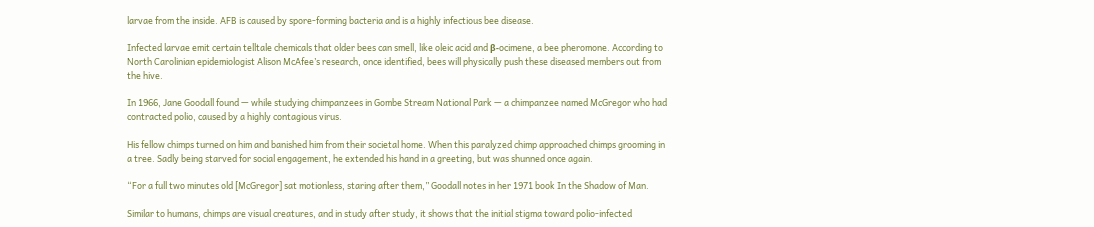larvae from the inside. AFB is caused by spore-forming bacteria and is a highly infectious bee disease.

Infected larvae emit certain telltale chemicals that older bees can smell, like oleic acid and β-ocimene, a bee pheromone. According to North Carolinian epidemiologist Alison McAfee’s research, once identified, bees will physically push these diseased members out from the hive.

In 1966, Jane Goodall found — while studying chimpanzees in Gombe Stream National Park — a chimpanzee named McGregor who had contracted polio, caused by a highly contagious virus.

His fellow chimps turned on him and banished him from their societal home. When this paralyzed chimp approached chimps grooming in a tree. Sadly being starved for social engagement, he extended his hand in a greeting, but was shunned once again.

“For a full two minutes old [McGregor] sat motionless, staring after them,” Goodall notes in her 1971 book In the Shadow of Man.

Similar to humans, chimps are visual creatures, and in study after study, it shows that the initial stigma toward polio-infected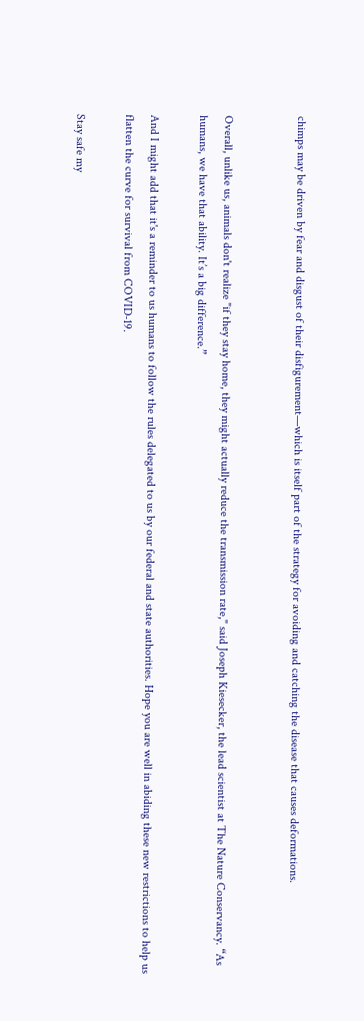chimps may be driven by fear and disgust of their disfigurement—which is itself part of the strategy for avoiding and catching the disease that causes deformations.


Overall, unlike us, animals don't realize "if they stay home, they might actually reduce the transmission rate," said Joseph Kiesecker, the lead scientist at The Nature Conservancy. “As humans, we have that ability. It’s a big difference.”

And I might add that it's a reminder to us humans to follow the rules delegated to us by our federal and state authorities. Hope you are well in abiding these new restrictions to help us flatten the curve for survival from COVID-19.

Stay safe my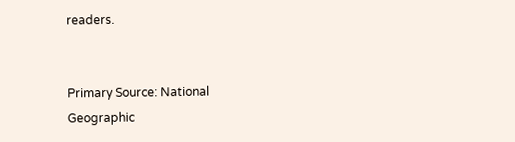readers.


Primary Source: National Geographic